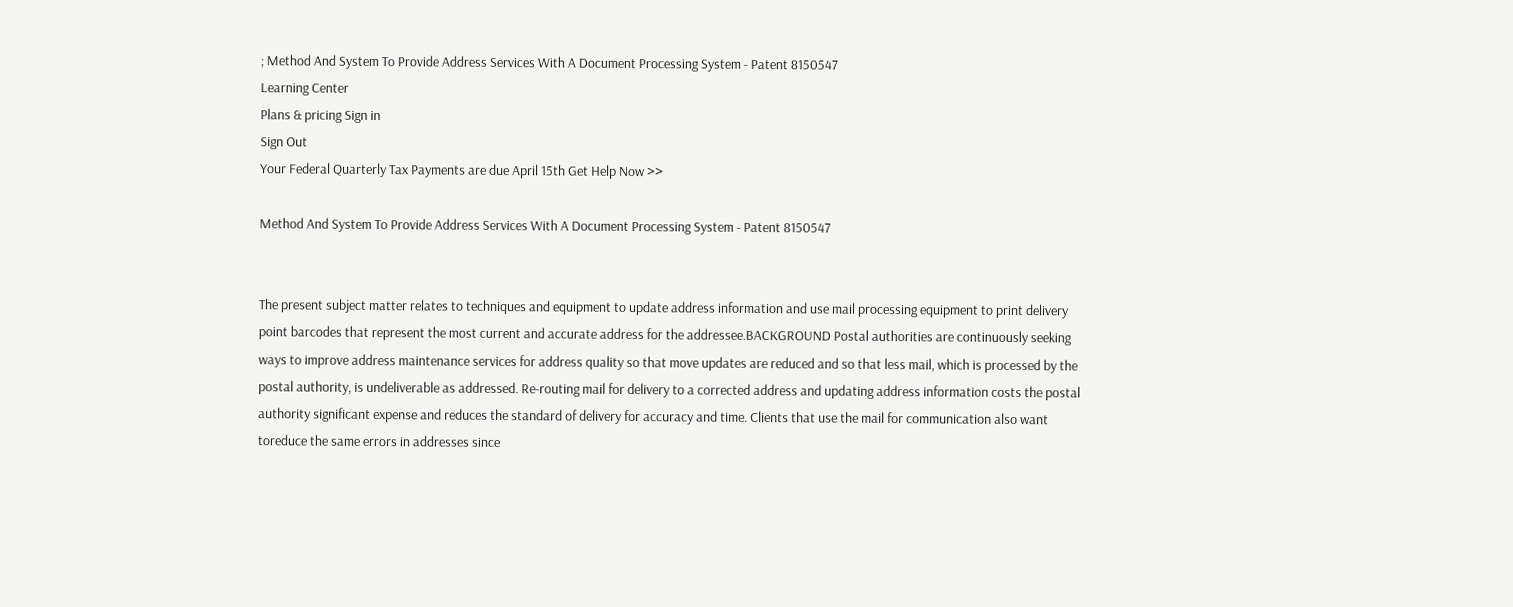; Method And System To Provide Address Services With A Document Processing System - Patent 8150547
Learning Center
Plans & pricing Sign in
Sign Out
Your Federal Quarterly Tax Payments are due April 15th Get Help Now >>

Method And System To Provide Address Services With A Document Processing System - Patent 8150547


The present subject matter relates to techniques and equipment to update address information and use mail processing equipment to print delivery point barcodes that represent the most current and accurate address for the addressee.BACKGROUND Postal authorities are continuously seeking ways to improve address maintenance services for address quality so that move updates are reduced and so that less mail, which is processed by the postal authority, is undeliverable as addressed. Re-routing mail for delivery to a corrected address and updating address information costs the postal authority significant expense and reduces the standard of delivery for accuracy and time. Clients that use the mail for communication also want toreduce the same errors in addresses since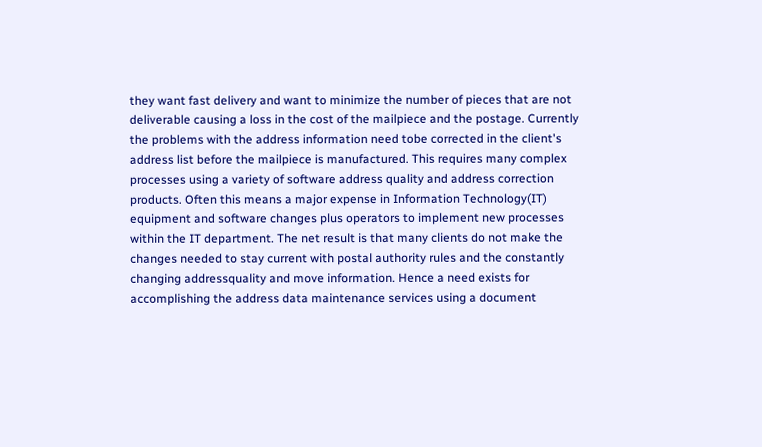they want fast delivery and want to minimize the number of pieces that are not deliverable causing a loss in the cost of the mailpiece and the postage. Currently the problems with the address information need tobe corrected in the client's address list before the mailpiece is manufactured. This requires many complex processes using a variety of software address quality and address correction products. Often this means a major expense in Information Technology(IT) equipment and software changes plus operators to implement new processes within the IT department. The net result is that many clients do not make the changes needed to stay current with postal authority rules and the constantly changing addressquality and move information. Hence a need exists for accomplishing the address data maintenance services using a document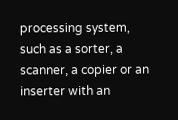processing system, such as a sorter, a scanner, a copier or an inserter with an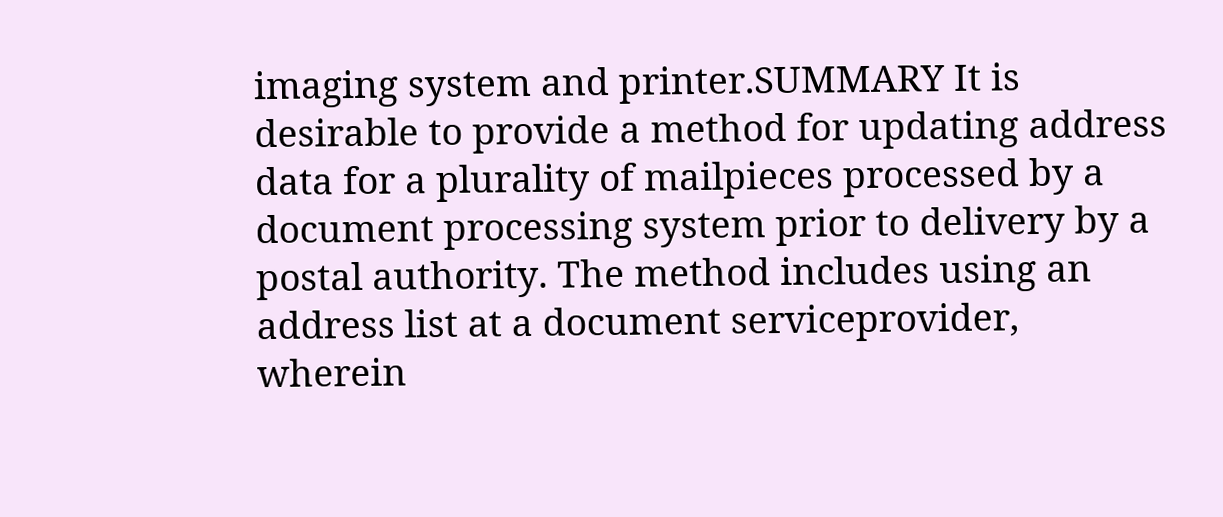imaging system and printer.SUMMARY It is desirable to provide a method for updating address data for a plurality of mailpieces processed by a document processing system prior to delivery by a postal authority. The method includes using an address list at a document serviceprovider, wherein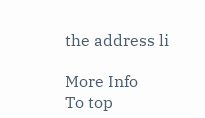the address li

More Info
To top